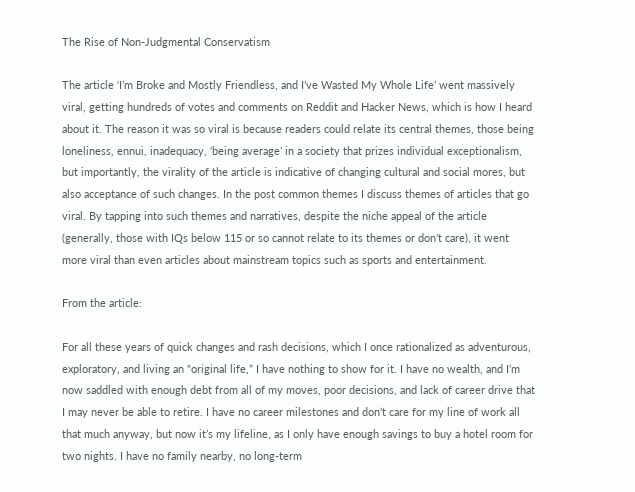The Rise of Non-Judgmental Conservatism

The article ‘I’m Broke and Mostly Friendless, and I’ve Wasted My Whole Life’ went massively viral, getting hundreds of votes and comments on Reddit and Hacker News, which is how I heard about it. The reason it was so viral is because readers could relate its central themes, those being loneliness, ennui, inadequacy, ‘being average’ in a society that prizes individual exceptionalism, but importantly, the virality of the article is indicative of changing cultural and social mores, but also acceptance of such changes. In the post common themes I discuss themes of articles that go viral. By tapping into such themes and narratives, despite the niche appeal of the article (generally, those with IQs below 115 or so cannot relate to its themes or don’t care), it went more viral than even articles about mainstream topics such as sports and entertainment.

From the article:

For all these years of quick changes and rash decisions, which I once rationalized as adventurous, exploratory, and living an “original life,” I have nothing to show for it. I have no wealth, and I’m now saddled with enough debt from all of my moves, poor decisions, and lack of career drive that I may never be able to retire. I have no career milestones and don’t care for my line of work all that much anyway, but now it’s my lifeline, as I only have enough savings to buy a hotel room for two nights. I have no family nearby, no long-term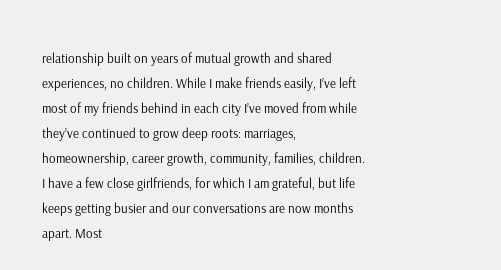relationship built on years of mutual growth and shared experiences, no children. While I make friends easily, I’ve left most of my friends behind in each city I’ve moved from while they’ve continued to grow deep roots: marriages, homeownership, career growth, community, families, children. I have a few close girlfriends, for which I am grateful, but life keeps getting busier and our conversations are now months apart. Most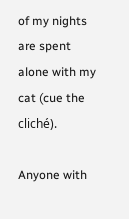of my nights are spent alone with my cat (cue the cliché).

Anyone with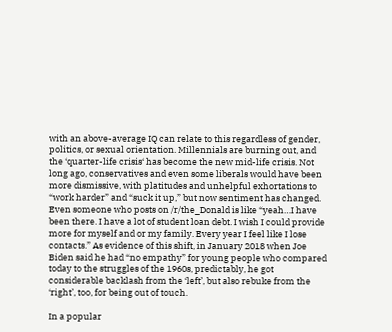with an above-average IQ can relate to this regardless of gender, politics, or sexual orientation. Millennials are burning out, and the ‘quarter-life crisis‘ has become the new mid-life crisis. Not long ago, conservatives and even some liberals would have been more dismissive, with platitudes and unhelpful exhortations to “work harder” and “suck it up,” but now sentiment has changed. Even someone who posts on /r/the_Donald is like “yeah…I have been there. I have a lot of student loan debt. I wish I could provide more for myself and or my family. Every year I feel like I lose contacts.” As evidence of this shift, in January 2018 when Joe Biden said he had “no empathy” for young people who compared today to the struggles of the 1960s, predictably, he got considerable backlash from the ‘left’, but also rebuke from the ‘right’, too, for being out of touch.

In a popular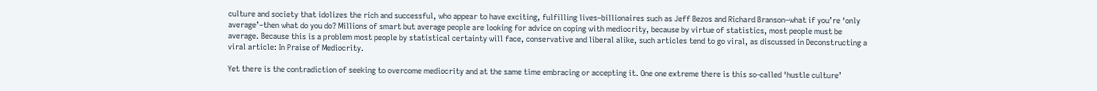culture and society that idolizes the rich and successful, who appear to have exciting, fulfilling lives–billionaires such as Jeff Bezos and Richard Branson–what if you’re ‘only average’–then what do you do? Millions of smart but average people are looking for advice on coping with mediocrity, because by virtue of statistics, most people must be average. Because this is a problem most people by statistical certainty will face, conservative and liberal alike, such articles tend to go viral, as discussed in Deconstructing a viral article: In Praise of Mediocrity.

Yet there is the contradiction of seeking to overcome mediocrity and at the same time embracing or accepting it. One one extreme there is this so-called ‘hustle culture’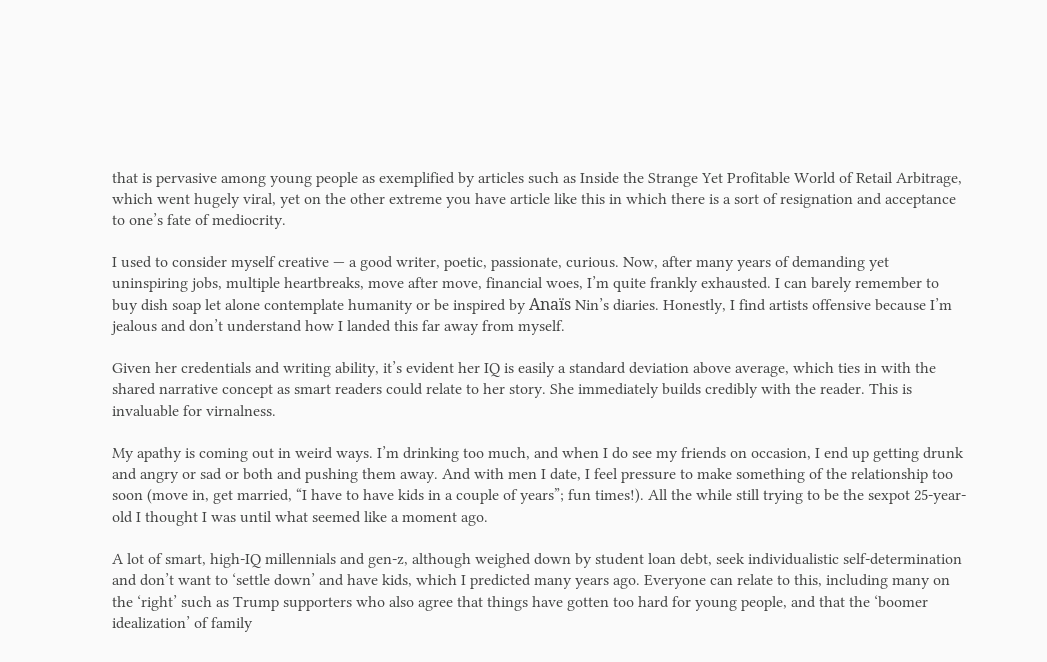that is pervasive among young people as exemplified by articles such as Inside the Strange Yet Profitable World of Retail Arbitrage, which went hugely viral, yet on the other extreme you have article like this in which there is a sort of resignation and acceptance to one’s fate of mediocrity.

I used to consider myself creative — a good writer, poetic, passionate, curious. Now, after many years of demanding yet uninspiring jobs, multiple heartbreaks, move after move, financial woes, I’m quite frankly exhausted. I can barely remember to buy dish soap let alone contemplate humanity or be inspired by Anaïs Nin’s diaries. Honestly, I find artists offensive because I’m jealous and don’t understand how I landed this far away from myself.

Given her credentials and writing ability, it’s evident her IQ is easily a standard deviation above average, which ties in with the shared narrative concept as smart readers could relate to her story. She immediately builds credibly with the reader. This is invaluable for virnalness.

My apathy is coming out in weird ways. I’m drinking too much, and when I do see my friends on occasion, I end up getting drunk and angry or sad or both and pushing them away. And with men I date, I feel pressure to make something of the relationship too soon (move in, get married, “I have to have kids in a couple of years”; fun times!). All the while still trying to be the sexpot 25-year-old I thought I was until what seemed like a moment ago.

A lot of smart, high-IQ millennials and gen-z, although weighed down by student loan debt, seek individualistic self-determination and don’t want to ‘settle down’ and have kids, which I predicted many years ago. Everyone can relate to this, including many on the ‘right’ such as Trump supporters who also agree that things have gotten too hard for young people, and that the ‘boomer idealization’ of family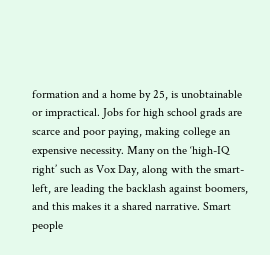formation and a home by 25, is unobtainable or impractical. Jobs for high school grads are scarce and poor paying, making college an expensive necessity. Many on the ‘high-IQ right’ such as Vox Day, along with the smart-left, are leading the backlash against boomers, and this makes it a shared narrative. Smart people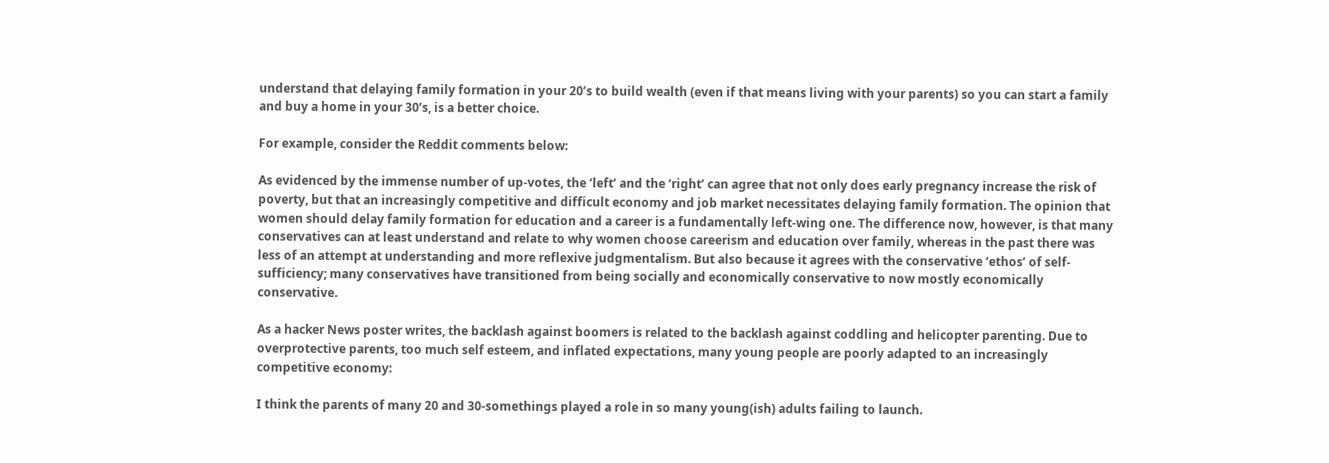understand that delaying family formation in your 20’s to build wealth (even if that means living with your parents) so you can start a family and buy a home in your 30’s, is a better choice.

For example, consider the Reddit comments below:

As evidenced by the immense number of up-votes, the ‘left’ and the ‘right’ can agree that not only does early pregnancy increase the risk of poverty, but that an increasingly competitive and difficult economy and job market necessitates delaying family formation. The opinion that women should delay family formation for education and a career is a fundamentally left-wing one. The difference now, however, is that many conservatives can at least understand and relate to why women choose careerism and education over family, whereas in the past there was less of an attempt at understanding and more reflexive judgmentalism. But also because it agrees with the conservative ‘ethos’ of self-sufficiency; many conservatives have transitioned from being socially and economically conservative to now mostly economically conservative.

As a hacker News poster writes, the backlash against boomers is related to the backlash against coddling and helicopter parenting. Due to overprotective parents, too much self esteem, and inflated expectations, many young people are poorly adapted to an increasingly competitive economy:

I think the parents of many 20 and 30-somethings played a role in so many young(ish) adults failing to launch.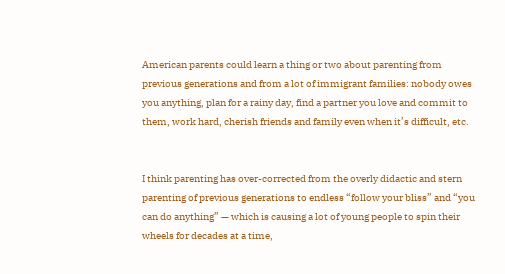American parents could learn a thing or two about parenting from previous generations and from a lot of immigrant families: nobody owes you anything, plan for a rainy day, find a partner you love and commit to them, work hard, cherish friends and family even when it’s difficult, etc.


I think parenting has over-corrected from the overly didactic and stern parenting of previous generations to endless “follow your bliss” and “you can do anything” — which is causing a lot of young people to spin their wheels for decades at a time,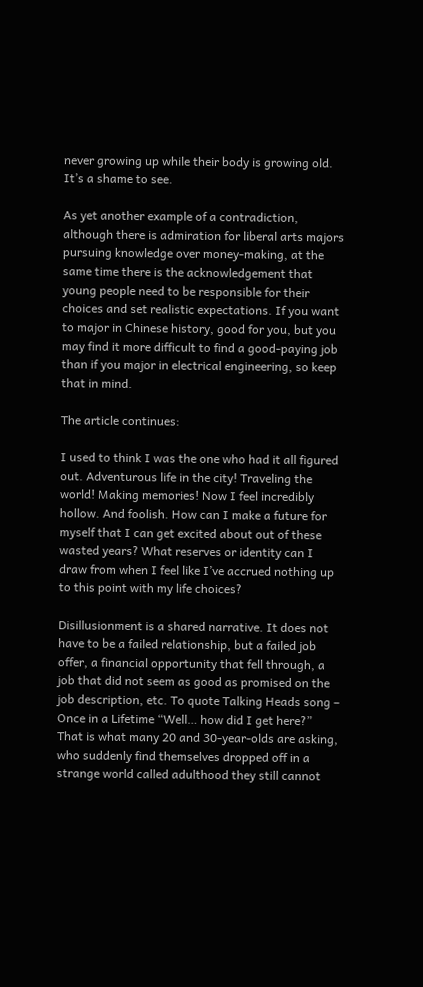never growing up while their body is growing old. It’s a shame to see.

As yet another example of a contradiction, although there is admiration for liberal arts majors pursuing knowledge over money-making, at the same time there is the acknowledgement that young people need to be responsible for their choices and set realistic expectations. If you want to major in Chinese history, good for you, but you may find it more difficult to find a good-paying job than if you major in electrical engineering, so keep that in mind.

The article continues:

I used to think I was the one who had it all figured out. Adventurous life in the city! Traveling the world! Making memories! Now I feel incredibly hollow. And foolish. How can I make a future for myself that I can get excited about out of these wasted years? What reserves or identity can I draw from when I feel like I’ve accrued nothing up to this point with my life choices?

Disillusionment is a shared narrative. It does not have to be a failed relationship, but a failed job offer, a financial opportunity that fell through, a job that did not seem as good as promised on the job description, etc. To quote Talking Heads song – Once in a Lifetime “Well… how did I get here?” That is what many 20 and 30-year-olds are asking, who suddenly find themselves dropped off in a strange world called adulthood they still cannot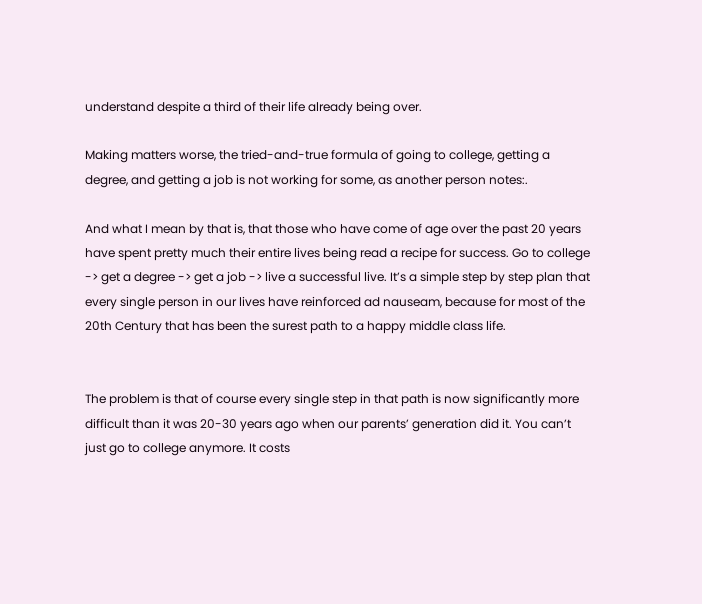understand despite a third of their life already being over.

Making matters worse, the tried-and-true formula of going to college, getting a degree, and getting a job is not working for some, as another person notes:.

And what I mean by that is, that those who have come of age over the past 20 years have spent pretty much their entire lives being read a recipe for success. Go to college -> get a degree -> get a job -> live a successful live. It’s a simple step by step plan that every single person in our lives have reinforced ad nauseam, because for most of the 20th Century that has been the surest path to a happy middle class life.


The problem is that of course every single step in that path is now significantly more difficult than it was 20-30 years ago when our parents’ generation did it. You can’t just go to college anymore. It costs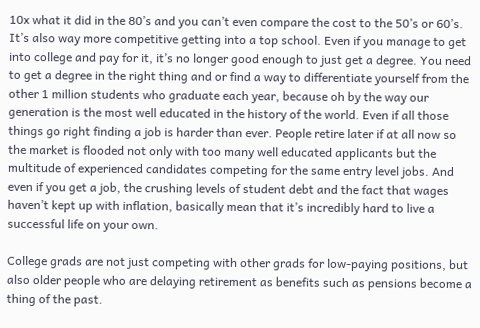10x what it did in the 80’s and you can’t even compare the cost to the 50’s or 60’s. It’s also way more competitive getting into a top school. Even if you manage to get into college and pay for it, it’s no longer good enough to just get a degree. You need to get a degree in the right thing and or find a way to differentiate yourself from the other 1 million students who graduate each year, because oh by the way our generation is the most well educated in the history of the world. Even if all those things go right finding a job is harder than ever. People retire later if at all now so the market is flooded not only with too many well educated applicants but the multitude of experienced candidates competing for the same entry level jobs. And even if you get a job, the crushing levels of student debt and the fact that wages haven’t kept up with inflation, basically mean that it’s incredibly hard to live a successful life on your own.

College grads are not just competing with other grads for low-paying positions, but also older people who are delaying retirement as benefits such as pensions become a thing of the past.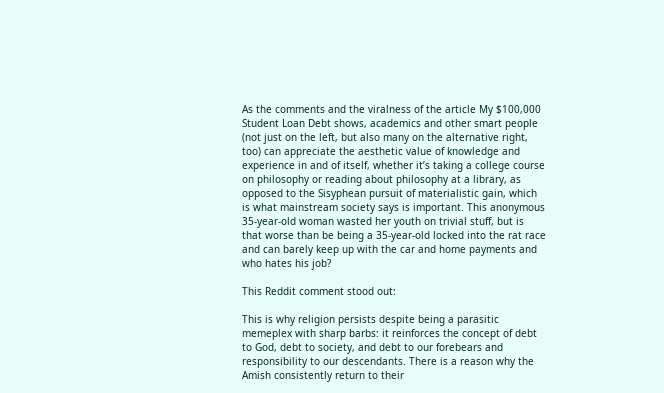As the comments and the viralness of the article My $100,000 Student Loan Debt shows, academics and other smart people (not just on the left, but also many on the alternative right, too) can appreciate the aesthetic value of knowledge and experience in and of itself, whether it’s taking a college course on philosophy or reading about philosophy at a library, as opposed to the Sisyphean pursuit of materialistic gain, which is what mainstream society says is important. This anonymous 35-year-old woman wasted her youth on trivial stuff, but is that worse than be being a 35-year-old locked into the rat race and can barely keep up with the car and home payments and who hates his job?

This Reddit comment stood out:

This is why religion persists despite being a parasitic memeplex with sharp barbs: it reinforces the concept of debt to God, debt to society, and debt to our forebears and responsibility to our descendants. There is a reason why the Amish consistently return to their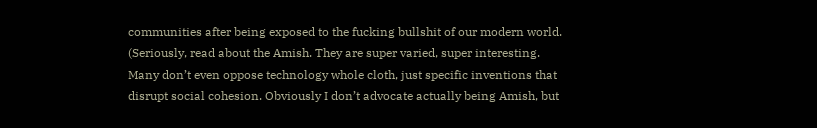communities after being exposed to the fucking bullshit of our modern world. (Seriously, read about the Amish. They are super varied, super interesting. Many don’t even oppose technology whole cloth, just specific inventions that disrupt social cohesion. Obviously I don’t advocate actually being Amish, but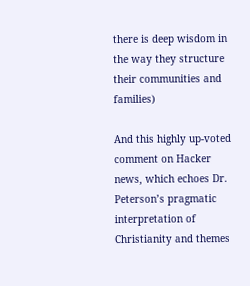there is deep wisdom in the way they structure their communities and families)

And this highly up-voted comment on Hacker news, which echoes Dr. Peterson’s pragmatic interpretation of Christianity and themes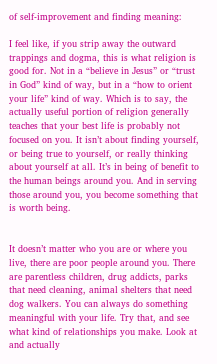of self-improvement and finding meaning:

I feel like, if you strip away the outward trappings and dogma, this is what religion is good for. Not in a “believe in Jesus” or “trust in God” kind of way, but in a “how to orient your life” kind of way. Which is to say, the actually useful portion of religion generally teaches that your best life is probably not focused on you. It isn’t about finding yourself, or being true to yourself, or really thinking about yourself at all. It’s in being of benefit to the human beings around you. And in serving those around you, you become something that is worth being.


It doesn’t matter who you are or where you live, there are poor people around you. There are parentless children, drug addicts, parks that need cleaning, animal shelters that need dog walkers. You can always do something meaningful with your life. Try that, and see what kind of relationships you make. Look at and actually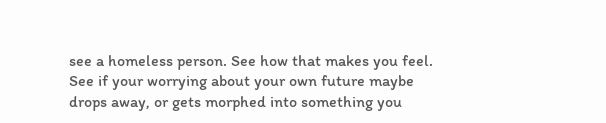see a homeless person. See how that makes you feel. See if your worrying about your own future maybe drops away, or gets morphed into something you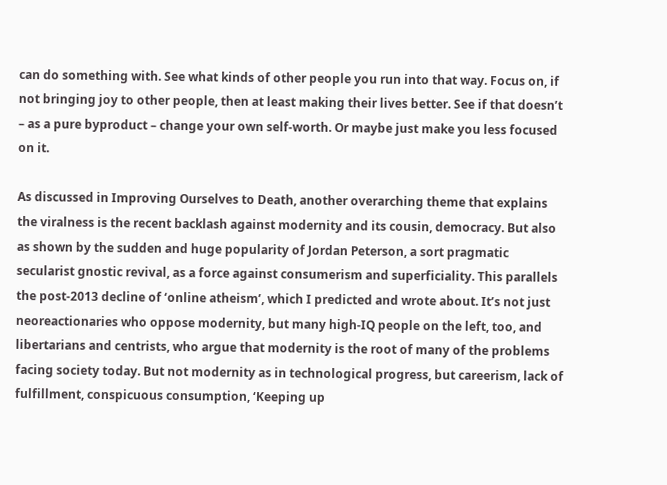can do something with. See what kinds of other people you run into that way. Focus on, if not bringing joy to other people, then at least making their lives better. See if that doesn’t – as a pure byproduct – change your own self-worth. Or maybe just make you less focused on it.

As discussed in Improving Ourselves to Death, another overarching theme that explains the viralness is the recent backlash against modernity and its cousin, democracy. But also as shown by the sudden and huge popularity of Jordan Peterson, a sort pragmatic secularist gnostic revival, as a force against consumerism and superficiality. This parallels the post-2013 decline of ‘online atheism’, which I predicted and wrote about. It’s not just neoreactionaries who oppose modernity, but many high-IQ people on the left, too, and libertarians and centrists, who argue that modernity is the root of many of the problems facing society today. But not modernity as in technological progress, but careerism, lack of fulfillment, conspicuous consumption, ‘Keeping up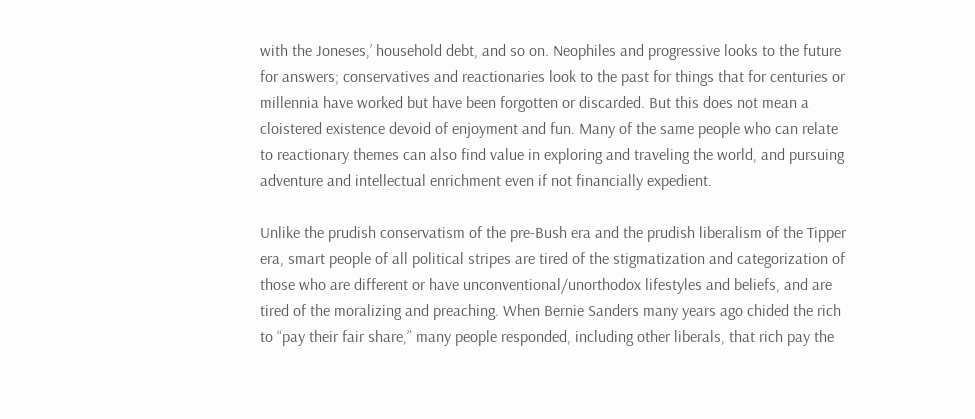with the Joneses,’ household debt, and so on. Neophiles and progressive looks to the future for answers; conservatives and reactionaries look to the past for things that for centuries or millennia have worked but have been forgotten or discarded. But this does not mean a cloistered existence devoid of enjoyment and fun. Many of the same people who can relate to reactionary themes can also find value in exploring and traveling the world, and pursuing adventure and intellectual enrichment even if not financially expedient.

Unlike the prudish conservatism of the pre-Bush era and the prudish liberalism of the Tipper era, smart people of all political stripes are tired of the stigmatization and categorization of those who are different or have unconventional/unorthodox lifestyles and beliefs, and are tired of the moralizing and preaching. When Bernie Sanders many years ago chided the rich to “pay their fair share,” many people responded, including other liberals, that rich pay the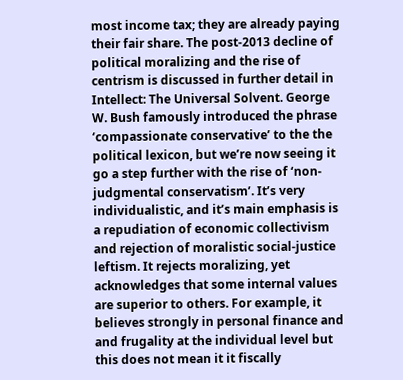most income tax; they are already paying their fair share. The post-2013 decline of political moralizing and the rise of centrism is discussed in further detail in Intellect: The Universal Solvent. George W. Bush famously introduced the phrase ‘compassionate conservative’ to the the political lexicon, but we’re now seeing it go a step further with the rise of ‘non-judgmental conservatism’. It’s very individualistic, and it’s main emphasis is a repudiation of economic collectivism and rejection of moralistic social-justice leftism. It rejects moralizing, yet acknowledges that some internal values are superior to others. For example, it believes strongly in personal finance and and frugality at the individual level but this does not mean it it fiscally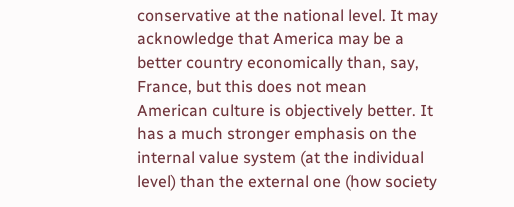conservative at the national level. It may acknowledge that America may be a better country economically than, say, France, but this does not mean American culture is objectively better. It has a much stronger emphasis on the internal value system (at the individual level) than the external one (how society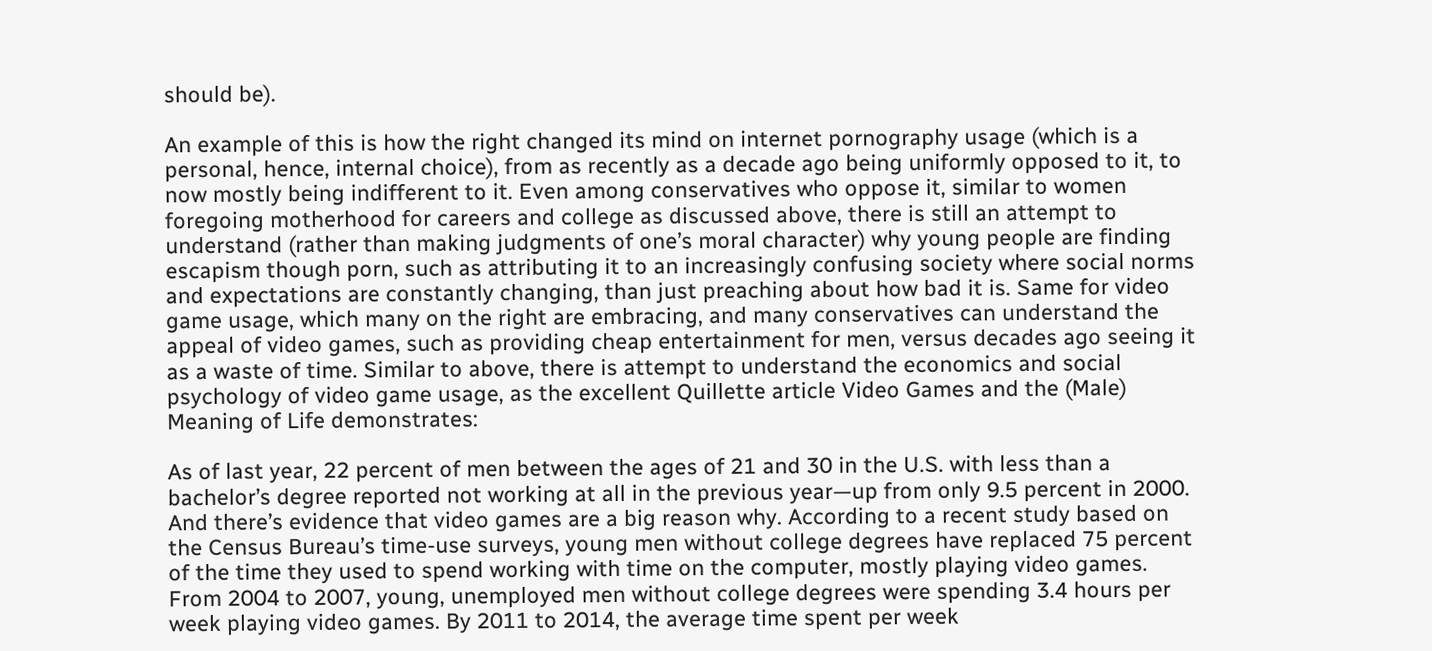should be).

An example of this is how the right changed its mind on internet pornography usage (which is a personal, hence, internal choice), from as recently as a decade ago being uniformly opposed to it, to now mostly being indifferent to it. Even among conservatives who oppose it, similar to women foregoing motherhood for careers and college as discussed above, there is still an attempt to understand (rather than making judgments of one’s moral character) why young people are finding escapism though porn, such as attributing it to an increasingly confusing society where social norms and expectations are constantly changing, than just preaching about how bad it is. Same for video game usage, which many on the right are embracing, and many conservatives can understand the appeal of video games, such as providing cheap entertainment for men, versus decades ago seeing it as a waste of time. Similar to above, there is attempt to understand the economics and social psychology of video game usage, as the excellent Quillette article Video Games and the (Male) Meaning of Life demonstrates:

As of last year, 22 percent of men between the ages of 21 and 30 in the U.S. with less than a bachelor’s degree reported not working at all in the previous year—up from only 9.5 percent in 2000. And there’s evidence that video games are a big reason why. According to a recent study based on the Census Bureau’s time-use surveys, young men without college degrees have replaced 75 percent of the time they used to spend working with time on the computer, mostly playing video games. From 2004 to 2007, young, unemployed men without college degrees were spending 3.4 hours per week playing video games. By 2011 to 2014, the average time spent per week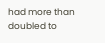had more than doubled to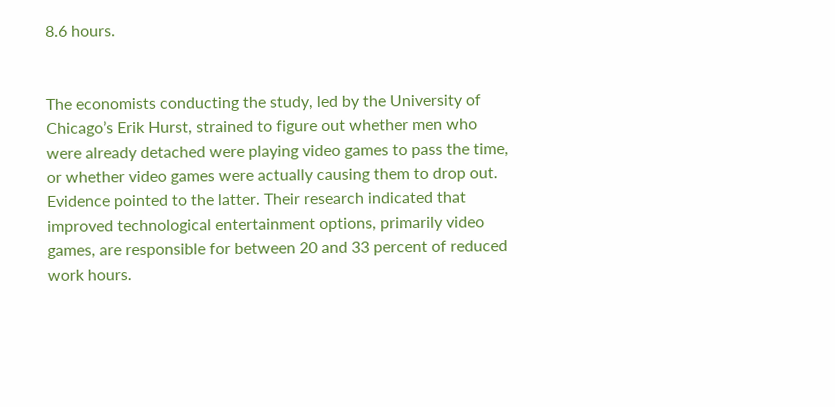8.6 hours.


The economists conducting the study, led by the University of Chicago’s Erik Hurst, strained to figure out whether men who were already detached were playing video games to pass the time, or whether video games were actually causing them to drop out. Evidence pointed to the latter. Their research indicated that improved technological entertainment options, primarily video games, are responsible for between 20 and 33 percent of reduced work hours.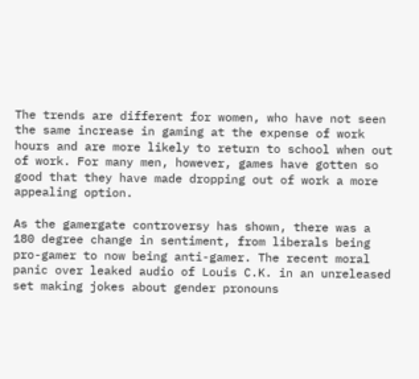The trends are different for women, who have not seen the same increase in gaming at the expense of work hours and are more likely to return to school when out of work. For many men, however, games have gotten so good that they have made dropping out of work a more appealing option.

As the gamergate controversy has shown, there was a 180 degree change in sentiment, from liberals being pro-gamer to now being anti-gamer. The recent moral panic over leaked audio of Louis C.K. in an unreleased set making jokes about gender pronouns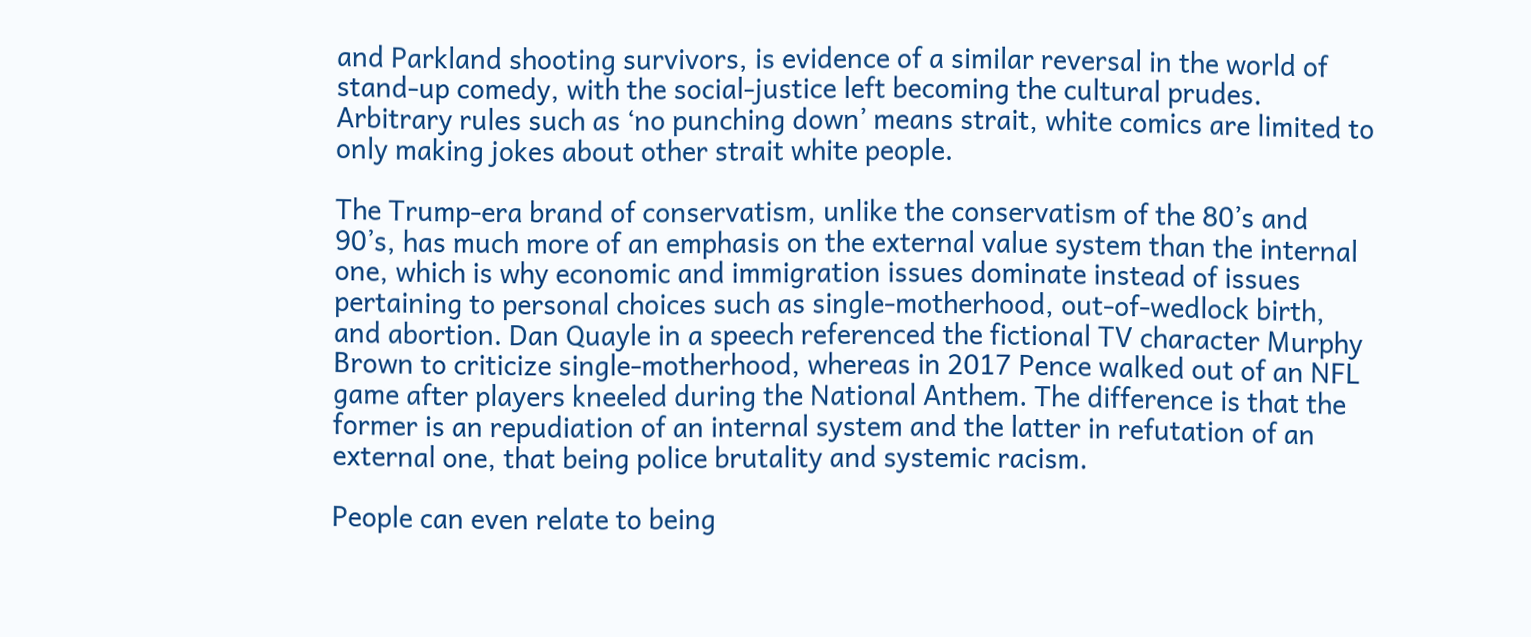and Parkland shooting survivors, is evidence of a similar reversal in the world of stand-up comedy, with the social-justice left becoming the cultural prudes. Arbitrary rules such as ‘no punching down’ means strait, white comics are limited to only making jokes about other strait white people.

The Trump-era brand of conservatism, unlike the conservatism of the 80’s and 90’s, has much more of an emphasis on the external value system than the internal one, which is why economic and immigration issues dominate instead of issues pertaining to personal choices such as single-motherhood, out-of-wedlock birth, and abortion. Dan Quayle in a speech referenced the fictional TV character Murphy Brown to criticize single-motherhood, whereas in 2017 Pence walked out of an NFL game after players kneeled during the National Anthem. The difference is that the former is an repudiation of an internal system and the latter in refutation of an external one, that being police brutality and systemic racism.

People can even relate to being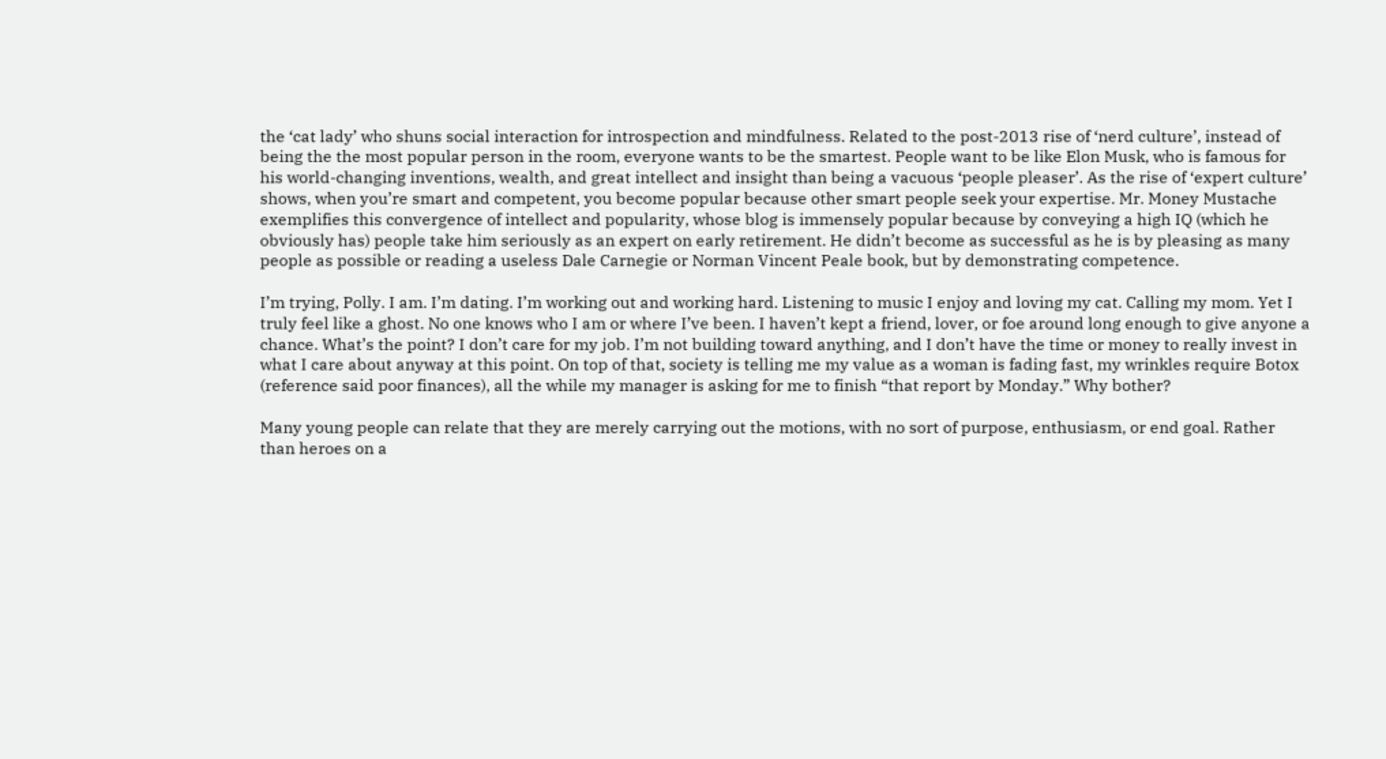the ‘cat lady’ who shuns social interaction for introspection and mindfulness. Related to the post-2013 rise of ‘nerd culture’, instead of being the the most popular person in the room, everyone wants to be the smartest. People want to be like Elon Musk, who is famous for his world-changing inventions, wealth, and great intellect and insight than being a vacuous ‘people pleaser’. As the rise of ‘expert culture’ shows, when you’re smart and competent, you become popular because other smart people seek your expertise. Mr. Money Mustache exemplifies this convergence of intellect and popularity, whose blog is immensely popular because by conveying a high IQ (which he obviously has) people take him seriously as an expert on early retirement. He didn’t become as successful as he is by pleasing as many people as possible or reading a useless Dale Carnegie or Norman Vincent Peale book, but by demonstrating competence.

I’m trying, Polly. I am. I’m dating. I’m working out and working hard. Listening to music I enjoy and loving my cat. Calling my mom. Yet I truly feel like a ghost. No one knows who I am or where I’ve been. I haven’t kept a friend, lover, or foe around long enough to give anyone a chance. What’s the point? I don’t care for my job. I’m not building toward anything, and I don’t have the time or money to really invest in what I care about anyway at this point. On top of that, society is telling me my value as a woman is fading fast, my wrinkles require Botox (reference said poor finances), all the while my manager is asking for me to finish “that report by Monday.” Why bother?

Many young people can relate that they are merely carrying out the motions, with no sort of purpose, enthusiasm, or end goal. Rather than heroes on a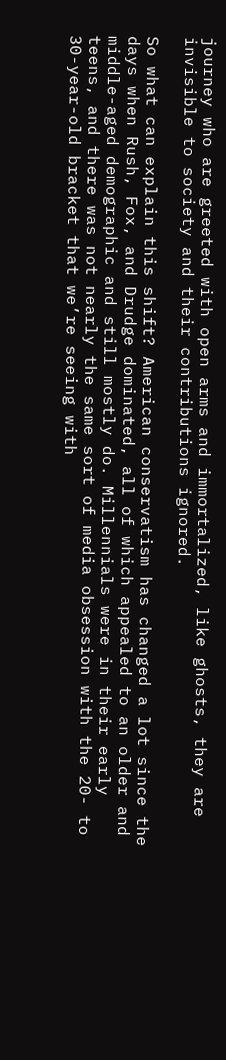journey who are greeted with open arms and immortalized, like ghosts, they are invisible to society and their contributions ignored.

So what can explain this shift? American conservatism has changed a lot since the days when Rush, Fox, and Drudge dominated, all of which appealed to an older and middle-aged demographic and still mostly do. Millennials were in their early teens, and there was not nearly the same sort of media obsession with the 20- to 30-year-old bracket that we’re seeing with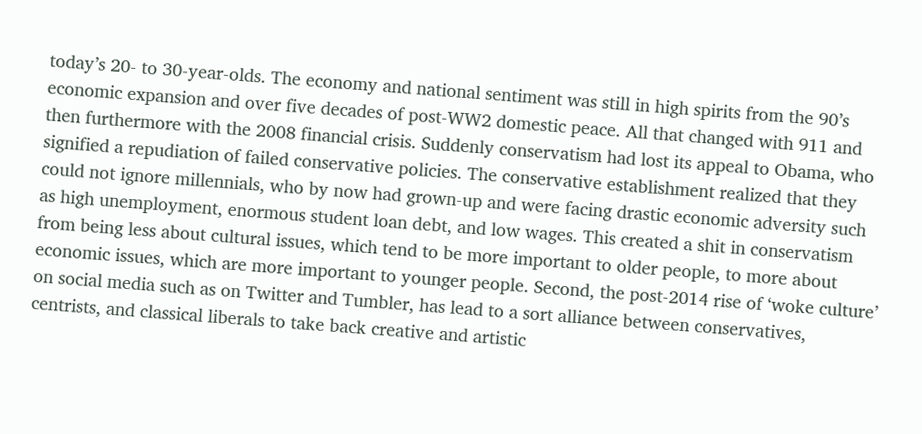today’s 20- to 30-year-olds. The economy and national sentiment was still in high spirits from the 90’s economic expansion and over five decades of post-WW2 domestic peace. All that changed with 911 and then furthermore with the 2008 financial crisis. Suddenly conservatism had lost its appeal to Obama, who signified a repudiation of failed conservative policies. The conservative establishment realized that they could not ignore millennials, who by now had grown-up and were facing drastic economic adversity such as high unemployment, enormous student loan debt, and low wages. This created a shit in conservatism from being less about cultural issues, which tend to be more important to older people, to more about economic issues, which are more important to younger people. Second, the post-2014 rise of ‘woke culture’ on social media such as on Twitter and Tumbler, has lead to a sort alliance between conservatives, centrists, and classical liberals to take back creative and artistic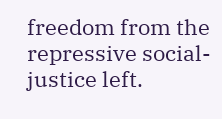freedom from the repressive social-justice left.